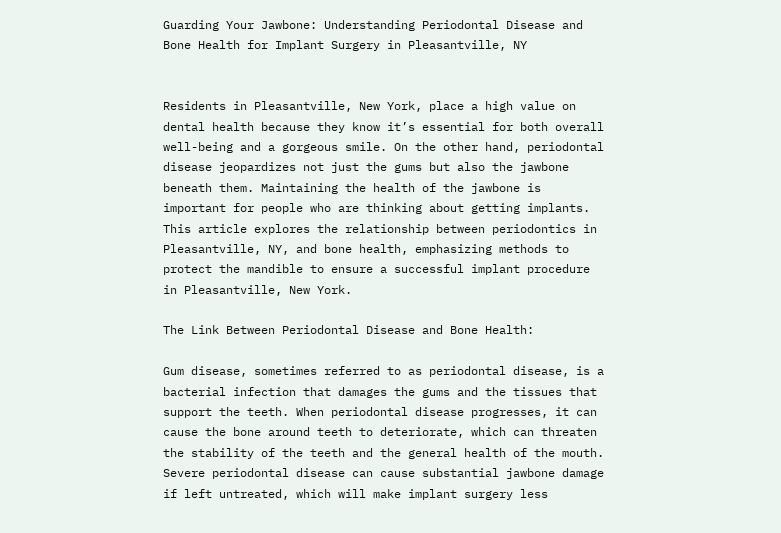Guarding Your Jawbone: Understanding Periodontal Disease and Bone Health for Implant Surgery in Pleasantville, NY


Residents in Pleasantville, New York, place a high value on dental health because they know it’s essential for both overall well-being and a gorgeous smile. On the other hand, periodontal disease jeopardizes not just the gums but also the jawbone beneath them. Maintaining the health of the jawbone is important for people who are thinking about getting implants. This article explores the relationship between periodontics in Pleasantville, NY, and bone health, emphasizing methods to protect the mandible to ensure a successful implant procedure in Pleasantville, New York.

The Link Between Periodontal Disease and Bone Health:

Gum disease, sometimes referred to as periodontal disease, is a bacterial infection that damages the gums and the tissues that support the teeth. When periodontal disease progresses, it can cause the bone around teeth to deteriorate, which can threaten the stability of the teeth and the general health of the mouth. Severe periodontal disease can cause substantial jawbone damage if left untreated, which will make implant surgery less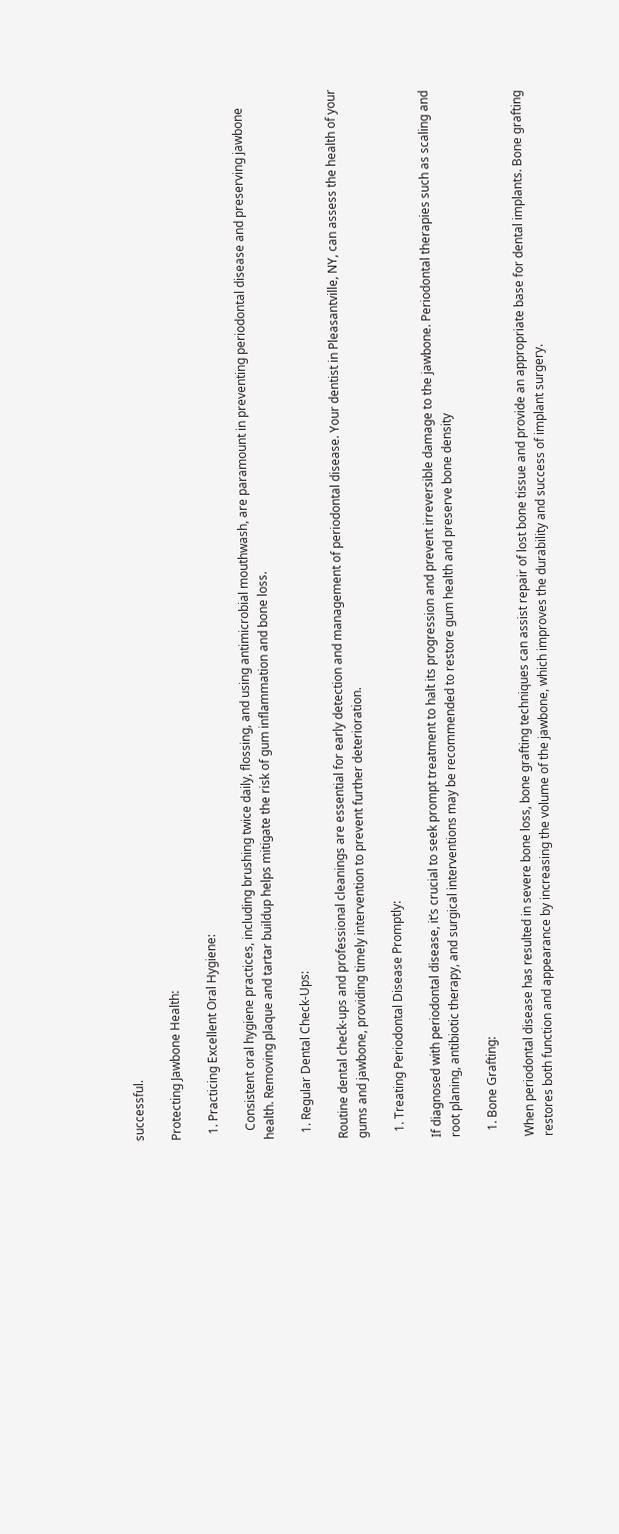successful.

Protecting Jawbone Health:

  1. Practicing Excellent Oral Hygiene:

   Consistent oral hygiene practices, including brushing twice daily, flossing, and using antimicrobial mouthwash, are paramount in preventing periodontal disease and preserving jawbone health. Removing plaque and tartar buildup helps mitigate the risk of gum inflammation and bone loss.

  1. Regular Dental Check-Ups:

Routine dental check-ups and professional cleanings are essential for early detection and management of periodontal disease. Your dentist in Pleasantville, NY, can assess the health of your gums and jawbone, providing timely intervention to prevent further deterioration.

  1. Treating Periodontal Disease Promptly:

If diagnosed with periodontal disease, it’s crucial to seek prompt treatment to halt its progression and prevent irreversible damage to the jawbone. Periodontal therapies such as scaling and root planing, antibiotic therapy, and surgical interventions may be recommended to restore gum health and preserve bone density

  1. Bone Grafting:

When periodontal disease has resulted in severe bone loss, bone grafting techniques can assist repair of lost bone tissue and provide an appropriate base for dental implants. Bone grafting restores both function and appearance by increasing the volume of the jawbone, which improves the durability and success of implant surgery.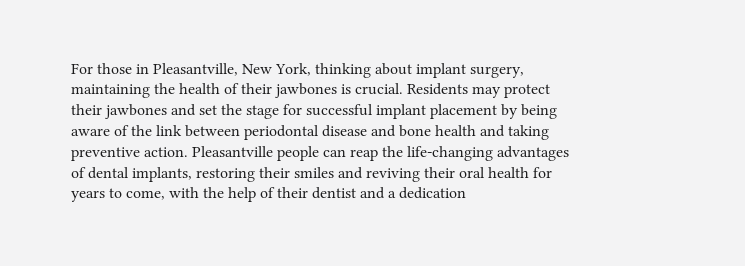For those in Pleasantville, New York, thinking about implant surgery, maintaining the health of their jawbones is crucial. Residents may protect their jawbones and set the stage for successful implant placement by being aware of the link between periodontal disease and bone health and taking preventive action. Pleasantville people can reap the life-changing advantages of dental implants, restoring their smiles and reviving their oral health for years to come, with the help of their dentist and a dedication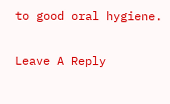to good oral hygiene.

Leave A Reply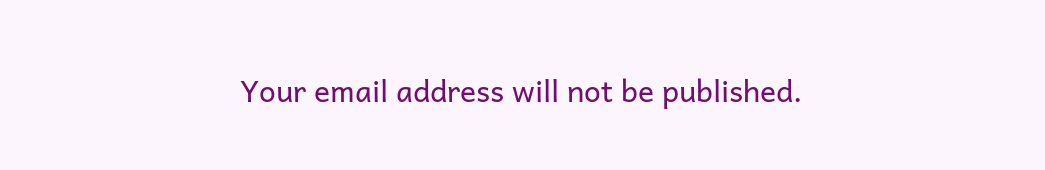Your email address will not be published.